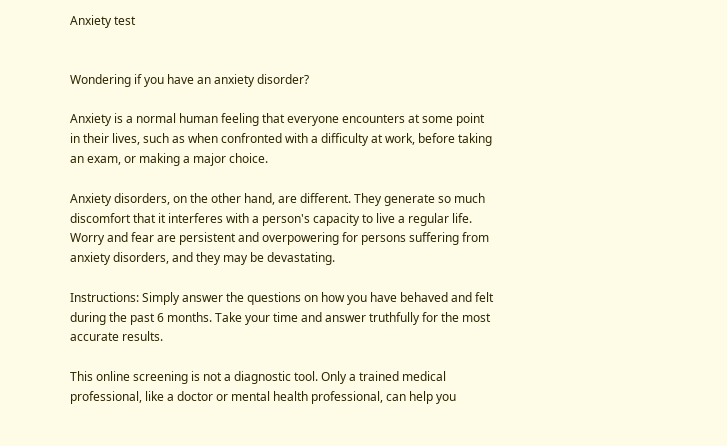Anxiety test


Wondering if you have an anxiety disorder?

Anxiety is a normal human feeling that everyone encounters at some point in their lives, such as when confronted with a difficulty at work, before taking an exam, or making a major choice.

Anxiety disorders, on the other hand, are different. They generate so much discomfort that it interferes with a person's capacity to live a regular life. Worry and fear are persistent and overpowering for persons suffering from anxiety disorders, and they may be devastating.

Instructions: Simply answer the questions on how you have behaved and felt during the past 6 months. Take your time and answer truthfully for the most accurate results.

This online screening is not a diagnostic tool. Only a trained medical professional, like a doctor or mental health professional, can help you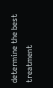determine the best treatment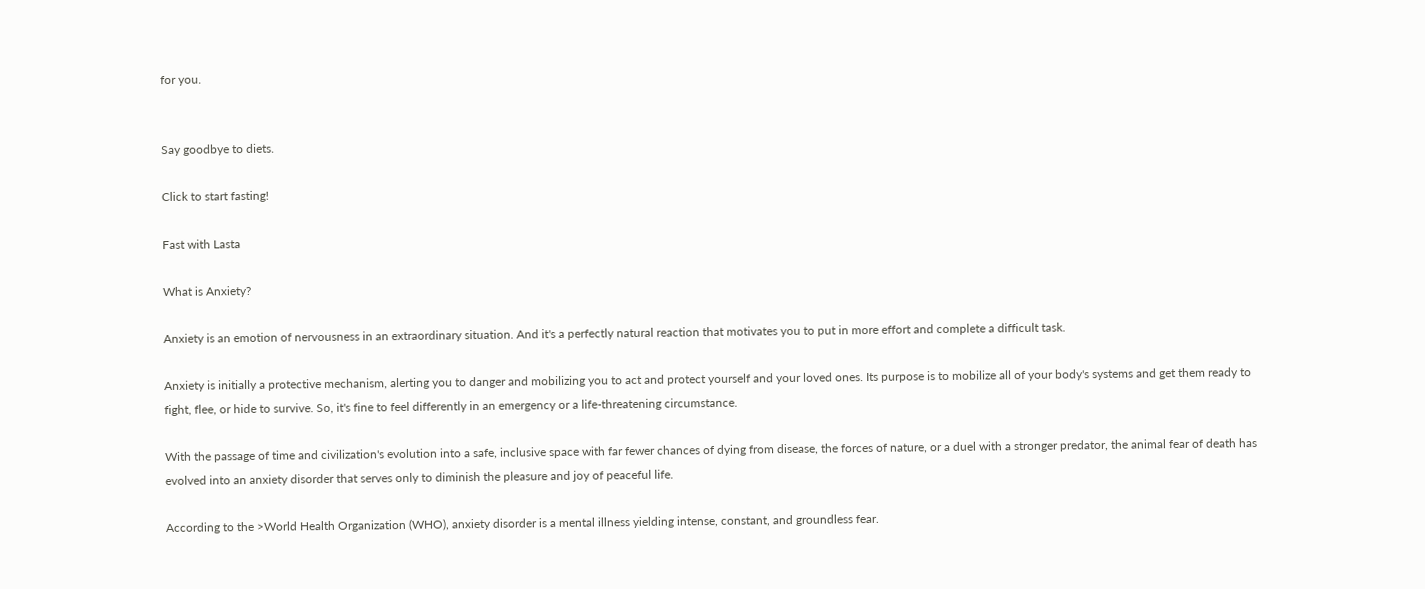for you.


Say goodbye to diets.

Click to start fasting!

Fast with Lasta

What is Anxiety?

Anxiety is an emotion of nervousness in an extraordinary situation. And it's a perfectly natural reaction that motivates you to put in more effort and complete a difficult task.

Anxiety is initially a protective mechanism, alerting you to danger and mobilizing you to act and protect yourself and your loved ones. Its purpose is to mobilize all of your body's systems and get them ready to fight, flee, or hide to survive. So, it's fine to feel differently in an emergency or a life-threatening circumstance.

With the passage of time and civilization's evolution into a safe, inclusive space with far fewer chances of dying from disease, the forces of nature, or a duel with a stronger predator, the animal fear of death has evolved into an anxiety disorder that serves only to diminish the pleasure and joy of peaceful life.

According to the >World Health Organization (WHO), anxiety disorder is a mental illness yielding intense, constant, and groundless fear.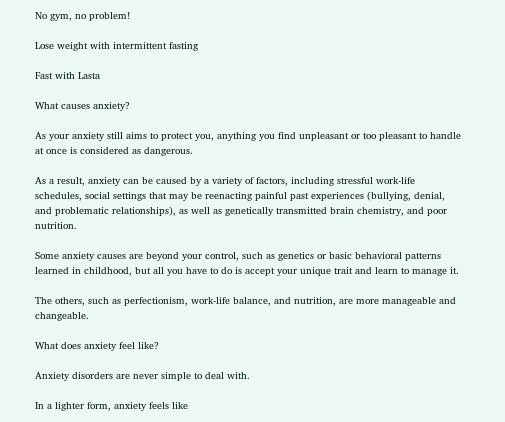No gym, no problem!

Lose weight with intermittent fasting

Fast with Lasta

What causes anxiety?

As your anxiety still aims to protect you, anything you find unpleasant or too pleasant to handle at once is considered as dangerous.

As a result, anxiety can be caused by a variety of factors, including stressful work-life schedules, social settings that may be reenacting painful past experiences (bullying, denial, and problematic relationships), as well as genetically transmitted brain chemistry, and poor nutrition.

Some anxiety causes are beyond your control, such as genetics or basic behavioral patterns learned in childhood, but all you have to do is accept your unique trait and learn to manage it.

The others, such as perfectionism, work-life balance, and nutrition, are more manageable and changeable.

What does anxiety feel like?

Anxiety disorders are never simple to deal with.

In a lighter form, anxiety feels like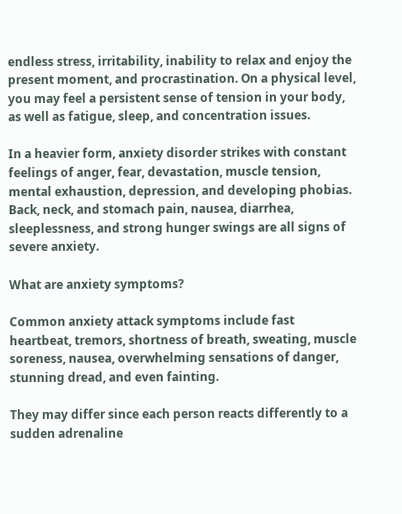endless stress, irritability, inability to relax and enjoy the present moment, and procrastination. On a physical level, you may feel a persistent sense of tension in your body, as well as fatigue, sleep, and concentration issues.

In a heavier form, anxiety disorder strikes with constant feelings of anger, fear, devastation, muscle tension, mental exhaustion, depression, and developing phobias. Back, neck, and stomach pain, nausea, diarrhea, sleeplessness, and strong hunger swings are all signs of severe anxiety.

What are anxiety symptoms?

Common anxiety attack symptoms include fast heartbeat, tremors, shortness of breath, sweating, muscle soreness, nausea, overwhelming sensations of danger, stunning dread, and even fainting.

They may differ since each person reacts differently to a sudden adrenaline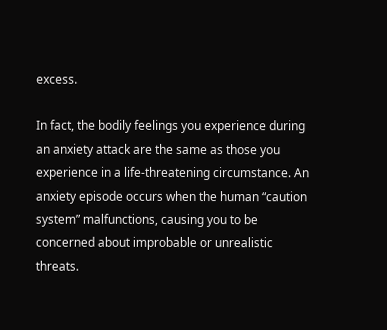excess.

In fact, the bodily feelings you experience during an anxiety attack are the same as those you experience in a life-threatening circumstance. An anxiety episode occurs when the human “caution system” malfunctions, causing you to be concerned about improbable or unrealistic threats.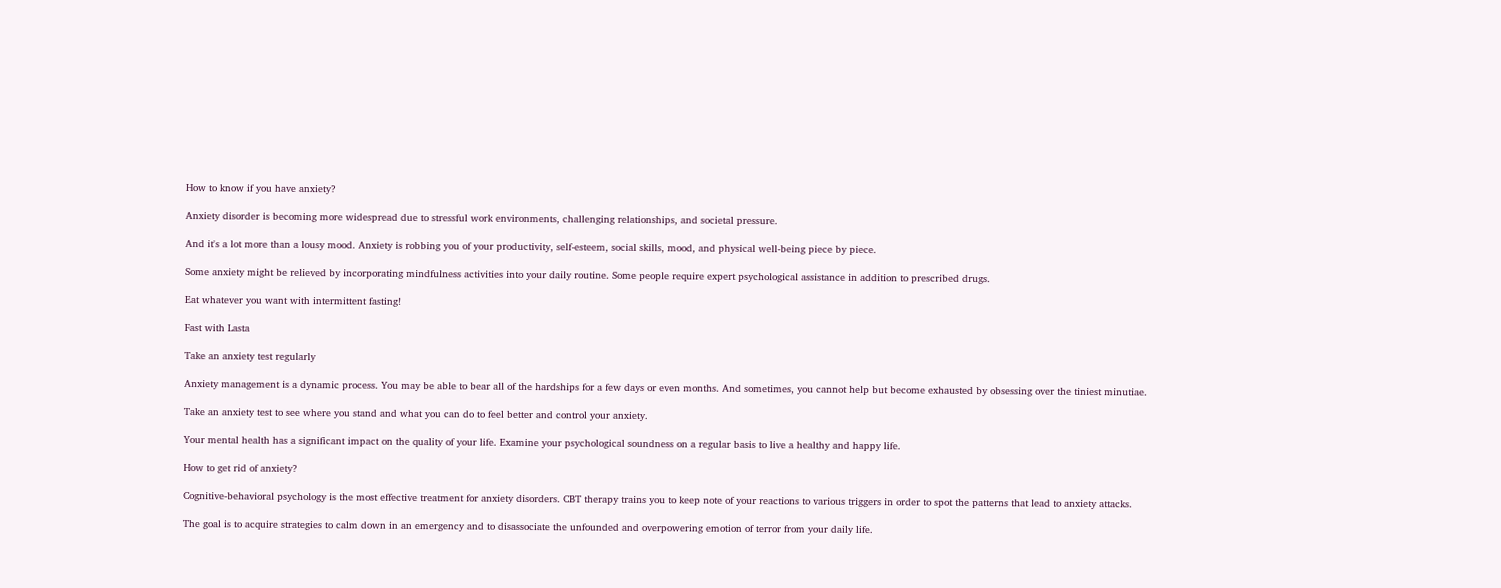How to know if you have anxiety?

Anxiety disorder is becoming more widespread due to stressful work environments, challenging relationships, and societal pressure.

And it's a lot more than a lousy mood. Anxiety is robbing you of your productivity, self-esteem, social skills, mood, and physical well-being piece by piece.

Some anxiety might be relieved by incorporating mindfulness activities into your daily routine. Some people require expert psychological assistance in addition to prescribed drugs.

Eat whatever you want with intermittent fasting!

Fast with Lasta

Take an anxiety test regularly

Anxiety management is a dynamic process. You may be able to bear all of the hardships for a few days or even months. And sometimes, you cannot help but become exhausted by obsessing over the tiniest minutiae.

Take an anxiety test to see where you stand and what you can do to feel better and control your anxiety.

Your mental health has a significant impact on the quality of your life. Examine your psychological soundness on a regular basis to live a healthy and happy life.

How to get rid of anxiety?

Cognitive-behavioral psychology is the most effective treatment for anxiety disorders. CBT therapy trains you to keep note of your reactions to various triggers in order to spot the patterns that lead to anxiety attacks.

The goal is to acquire strategies to calm down in an emergency and to disassociate the unfounded and overpowering emotion of terror from your daily life.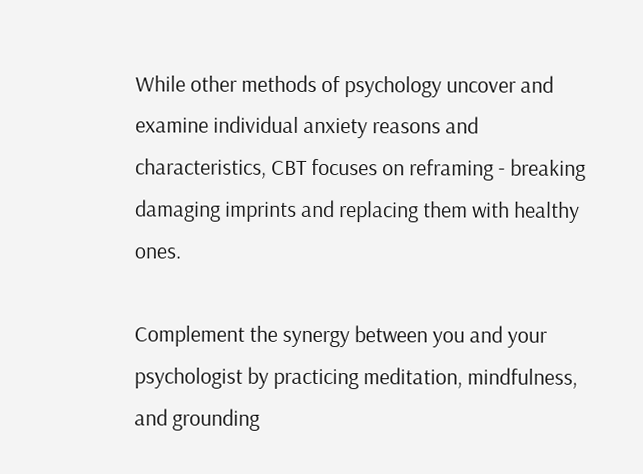While other methods of psychology uncover and examine individual anxiety reasons and characteristics, CBT focuses on reframing - breaking damaging imprints and replacing them with healthy ones.

Complement the synergy between you and your psychologist by practicing meditation, mindfulness, and grounding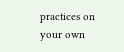practices on your own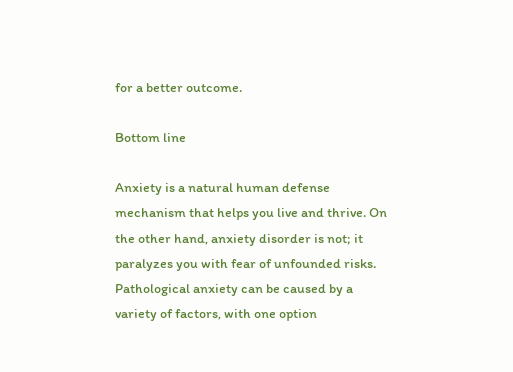for a better outcome.

Bottom line

Anxiety is a natural human defense mechanism that helps you live and thrive. On the other hand, anxiety disorder is not; it paralyzes you with fear of unfounded risks. Pathological anxiety can be caused by a variety of factors, with one option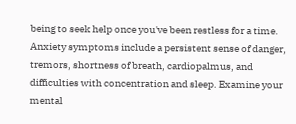being to seek help once you've been restless for a time. Anxiety symptoms include a persistent sense of danger, tremors, shortness of breath, cardiopalmus, and difficulties with concentration and sleep. Examine your mental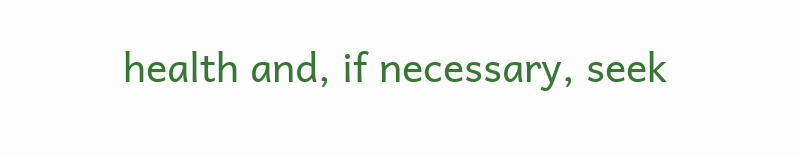health and, if necessary, seek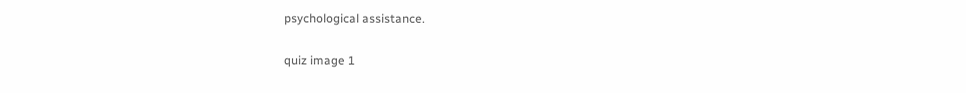psychological assistance.

quiz image 1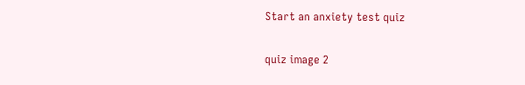Start an anxiety test quiz

quiz image 2